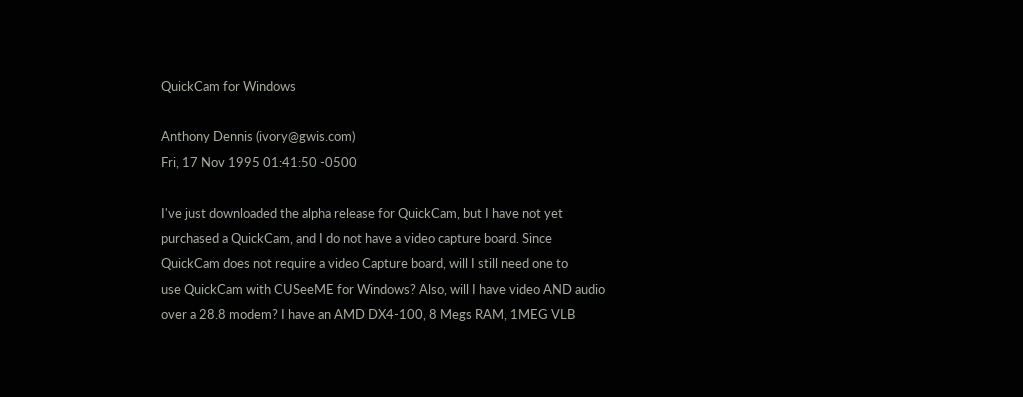QuickCam for Windows

Anthony Dennis (ivory@gwis.com)
Fri, 17 Nov 1995 01:41:50 -0500

I've just downloaded the alpha release for QuickCam, but I have not yet
purchased a QuickCam, and I do not have a video capture board. Since
QuickCam does not require a video Capture board, will I still need one to
use QuickCam with CUSeeME for Windows? Also, will I have video AND audio
over a 28.8 modem? I have an AMD DX4-100, 8 Megs RAM, 1MEG VLB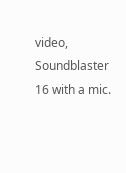video,
Soundblaster 16 with a mic.